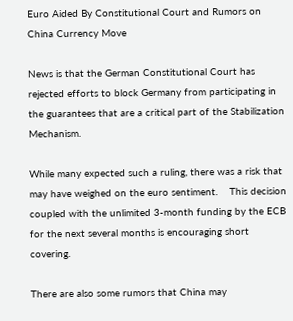Euro Aided By Constitutional Court and Rumors on China Currency Move

News is that the German Constitutional Court has rejected efforts to block Germany from participating in the guarantees that are a critical part of the Stabilization Mechanism.

While many expected such a ruling, there was a risk that may have weighed on the euro sentiment.    This decision coupled with the unlimited 3-month funding by the ECB for the next several months is encouraging short covering.

There are also some rumors that China may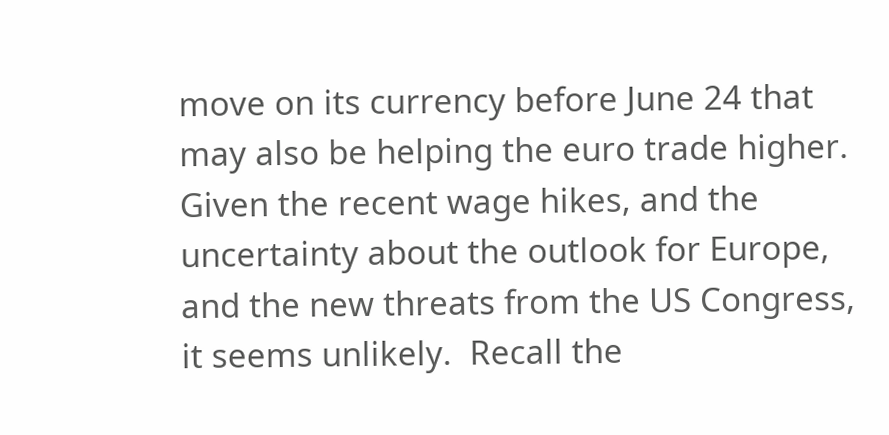move on its currency before June 24 that may also be helping the euro trade higher.  Given the recent wage hikes, and the uncertainty about the outlook for Europe, and the new threats from the US Congress, it seems unlikely.  Recall the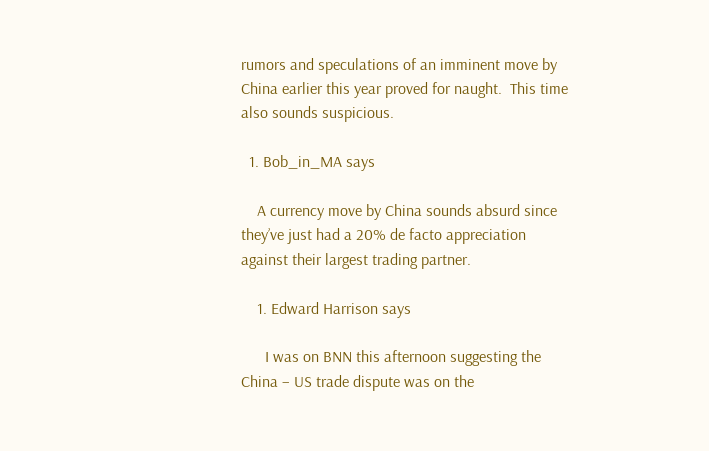rumors and speculations of an imminent move by China earlier this year proved for naught.  This time also sounds suspicious.

  1. Bob_in_MA says

    A currency move by China sounds absurd since they’ve just had a 20% de facto appreciation against their largest trading partner.

    1. Edward Harrison says

      I was on BNN this afternoon suggesting the China – US trade dispute was on the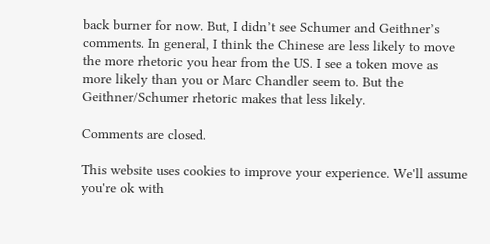back burner for now. But, I didn’t see Schumer and Geithner’s comments. In general, I think the Chinese are less likely to move the more rhetoric you hear from the US. I see a token move as more likely than you or Marc Chandler seem to. But the Geithner/Schumer rhetoric makes that less likely.

Comments are closed.

This website uses cookies to improve your experience. We'll assume you're ok with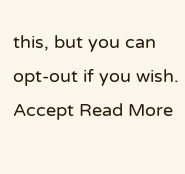this, but you can opt-out if you wish. Accept Read More